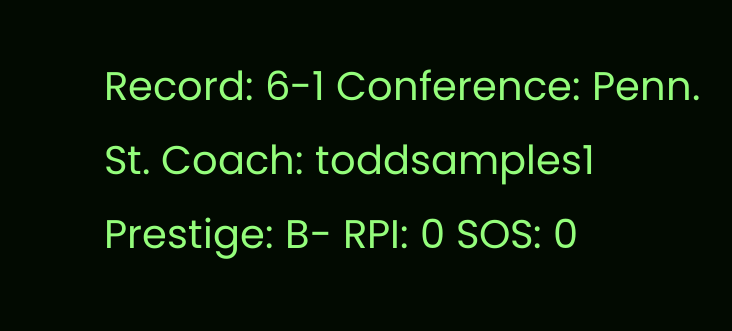Record: 6-1 Conference: Penn. St. Coach: toddsamples1 Prestige: B- RPI: 0 SOS: 0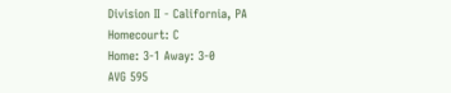Division II - California, PA
Homecourt: C
Home: 3-1 Away: 3-0
AVG 595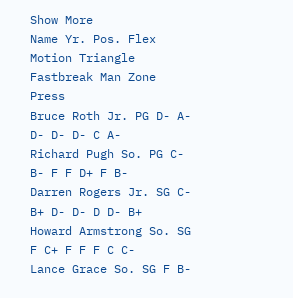Show More
Name Yr. Pos. Flex Motion Triangle Fastbreak Man Zone Press
Bruce Roth Jr. PG D- A- D- D- D- C A-
Richard Pugh So. PG C- B- F F D+ F B-
Darren Rogers Jr. SG C- B+ D- D- D D- B+
Howard Armstrong So. SG F C+ F F F C C-
Lance Grace So. SG F B-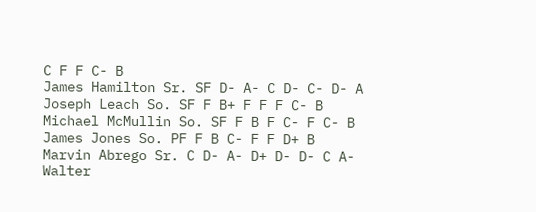C F F C- B
James Hamilton Sr. SF D- A- C D- C- D- A
Joseph Leach So. SF F B+ F F F C- B
Michael McMullin So. SF F B F C- F C- B
James Jones So. PF F B C- F F D+ B
Marvin Abrego Sr. C D- A- D+ D- D- C A-
Walter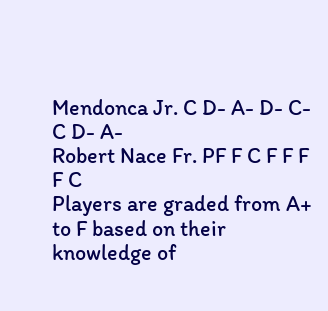Mendonca Jr. C D- A- D- C- C D- A-
Robert Nace Fr. PF F C F F F F C
Players are graded from A+ to F based on their knowledge of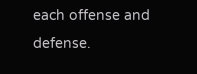each offense and defense.